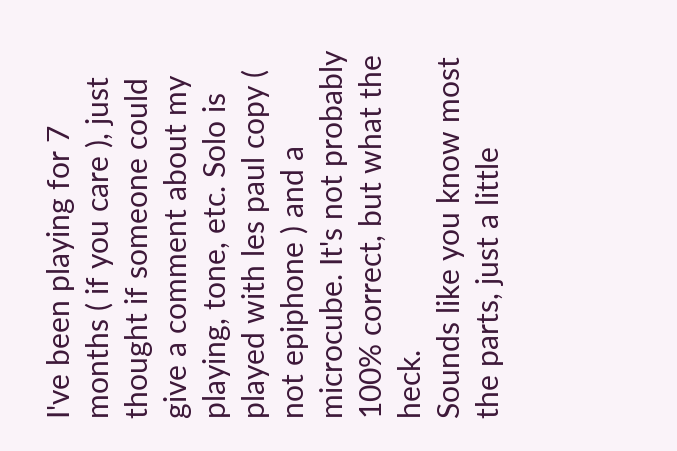I've been playing for 7 months ( if you care ), just thought if someone could give a comment about my playing, tone, etc. Solo is played with les paul copy ( not epiphone ) and a microcube. It's not probably 100% correct, but what the heck.
Sounds like you know most the parts, just a little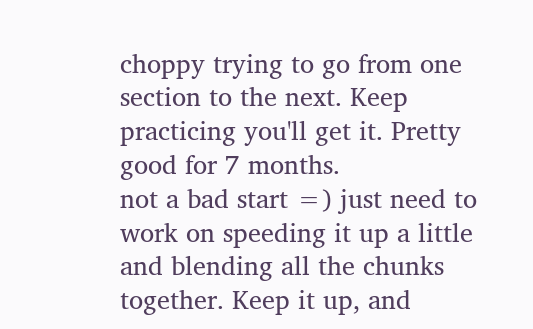choppy trying to go from one section to the next. Keep practicing you'll get it. Pretty good for 7 months.
not a bad start =) just need to work on speeding it up a little and blending all the chunks together. Keep it up, and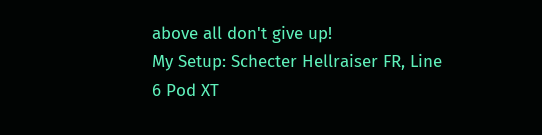above all don't give up!
My Setup: Schecter Hellraiser FR, Line 6 Pod XT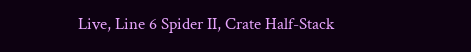Live, Line 6 Spider II, Crate Half-Stack